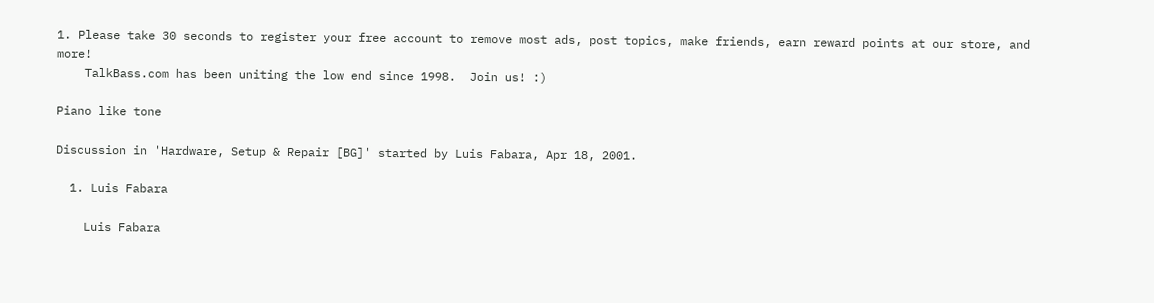1. Please take 30 seconds to register your free account to remove most ads, post topics, make friends, earn reward points at our store, and more!
    TalkBass.com has been uniting the low end since 1998.  Join us! :)

Piano like tone

Discussion in 'Hardware, Setup & Repair [BG]' started by Luis Fabara, Apr 18, 2001.

  1. Luis Fabara

    Luis Fabara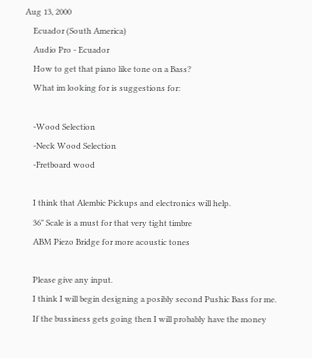Aug 13, 2000
    Ecuador (South America)
    Audio Pro - Ecuador
    How to get that piano like tone on a Bass?
    What im looking for is suggestions for:

    -Wood Selection
    -Neck Wood Selection
    -Fretboard wood

    I think that Alembic Pickups and electronics will help.
    36" Scale is a must for that very tight timbre
    ABM Piezo Bridge for more acoustic tones

    Please give any input.
    I think I will begin designing a posibly second Pushic Bass for me.
    If the bussiness gets going then I will probably have the money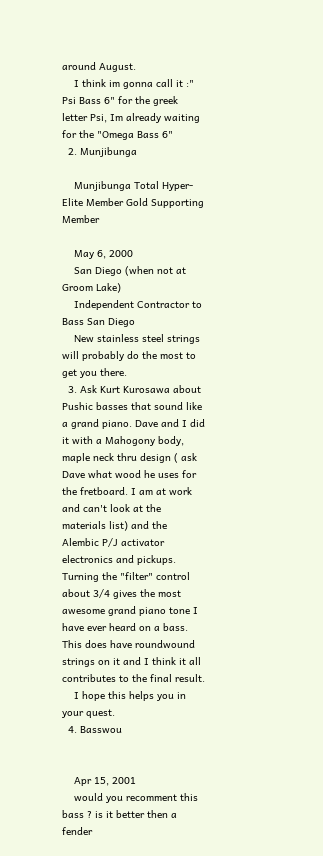around August.
    I think im gonna call it :" Psi Bass 6" for the greek letter Psi, Im already waiting for the "Omega Bass 6"
  2. Munjibunga

    Munjibunga Total Hyper-Elite Member Gold Supporting Member

    May 6, 2000
    San Diego (when not at Groom Lake)
    Independent Contractor to Bass San Diego
    New stainless steel strings will probably do the most to get you there.
  3. Ask Kurt Kurosawa about Pushic basses that sound like a grand piano. Dave and I did it with a Mahogony body, maple neck thru design ( ask Dave what wood he uses for the fretboard. I am at work and can't look at the materials list) and the Alembic P/J activator electronics and pickups. Turning the "filter" control about 3/4 gives the most awesome grand piano tone I have ever heard on a bass. This does have roundwound strings on it and I think it all contributes to the final result.
    I hope this helps you in your quest.
  4. Basswou


    Apr 15, 2001
    would you recomment this bass ? is it better then a fender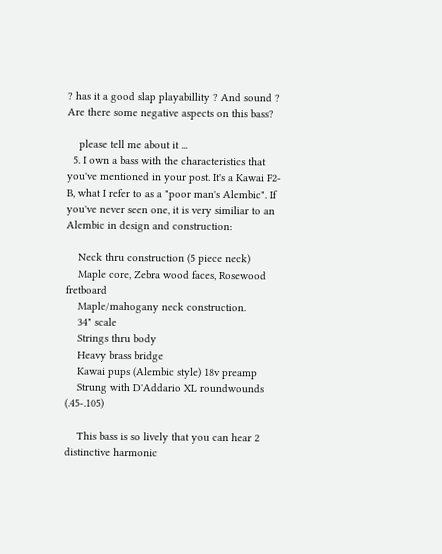? has it a good slap playabillity ? And sound ? Are there some negative aspects on this bass?

    please tell me about it ...
  5. I own a bass with the characteristics that you've mentioned in your post. It's a Kawai F2-B, what I refer to as a "poor man's Alembic". If you've never seen one, it is very similiar to an Alembic in design and construction:

    Neck thru construction (5 piece neck)
    Maple core, Zebra wood faces, Rosewood fretboard
    Maple/mahogany neck construction.
    34" scale
    Strings thru body
    Heavy brass bridge
    Kawai pups (Alembic style) 18v preamp
    Strung with D'Addario XL roundwounds (.45-.105)

    This bass is so lively that you can hear 2 distinctive harmonic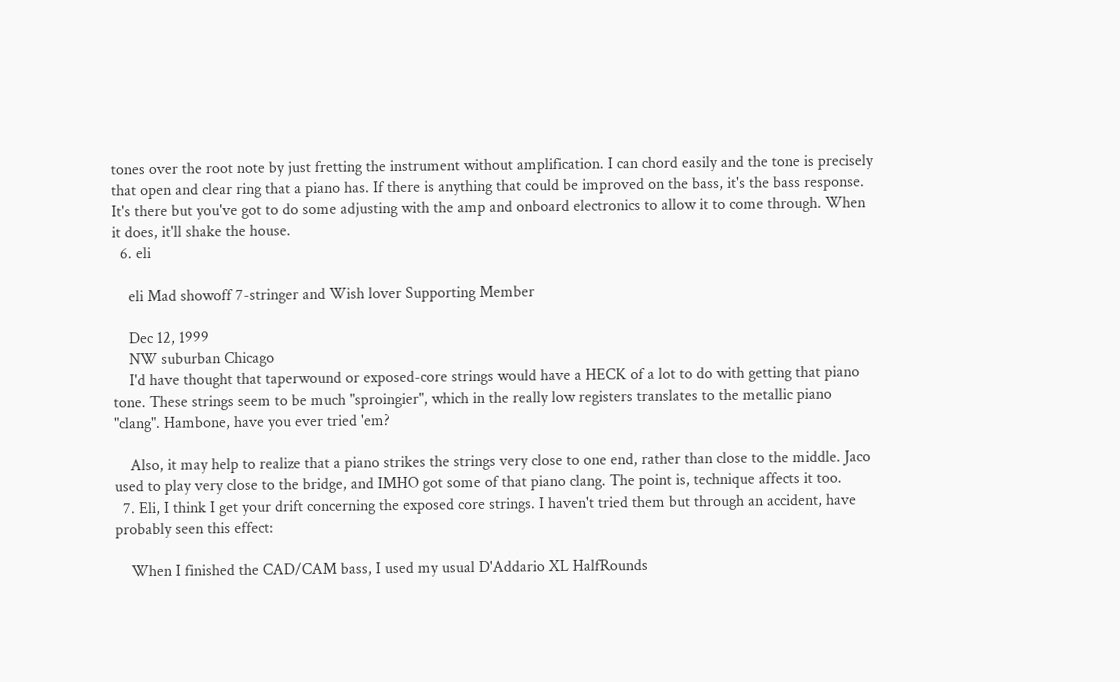tones over the root note by just fretting the instrument without amplification. I can chord easily and the tone is precisely that open and clear ring that a piano has. If there is anything that could be improved on the bass, it's the bass response. It's there but you've got to do some adjusting with the amp and onboard electronics to allow it to come through. When it does, it'll shake the house.
  6. eli

    eli Mad showoff 7-stringer and Wish lover Supporting Member

    Dec 12, 1999
    NW suburban Chicago
    I'd have thought that taperwound or exposed-core strings would have a HECK of a lot to do with getting that piano tone. These strings seem to be much "sproingier", which in the really low registers translates to the metallic piano "clang". Hambone, have you ever tried 'em?

    Also, it may help to realize that a piano strikes the strings very close to one end, rather than close to the middle. Jaco used to play very close to the bridge, and IMHO got some of that piano clang. The point is, technique affects it too.
  7. Eli, I think I get your drift concerning the exposed core strings. I haven't tried them but through an accident, have probably seen this effect:

    When I finished the CAD/CAM bass, I used my usual D'Addario XL HalfRounds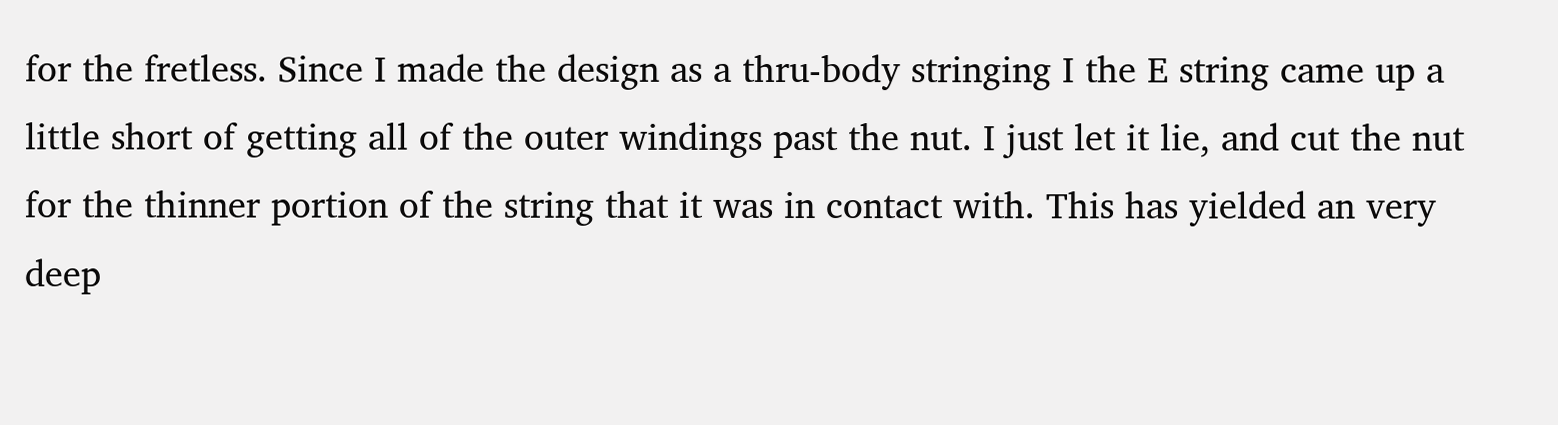for the fretless. Since I made the design as a thru-body stringing I the E string came up a little short of getting all of the outer windings past the nut. I just let it lie, and cut the nut for the thinner portion of the string that it was in contact with. This has yielded an very deep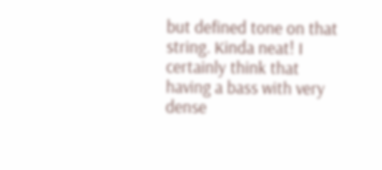but defined tone on that string. Kinda neat! I certainly think that having a bass with very dense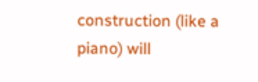construction (like a piano) will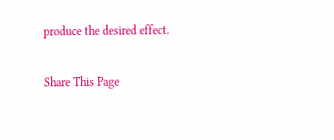produce the desired effect.

Share This Page